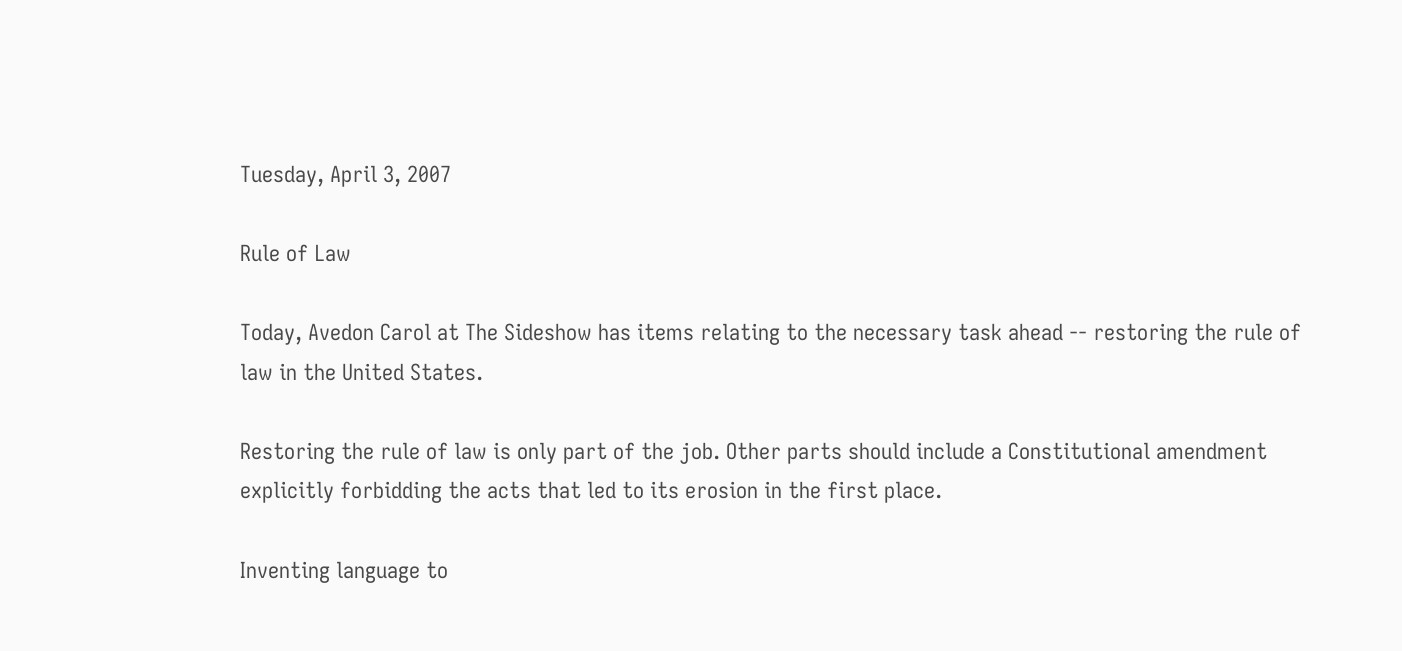Tuesday, April 3, 2007

Rule of Law

Today, Avedon Carol at The Sideshow has items relating to the necessary task ahead -- restoring the rule of law in the United States.

Restoring the rule of law is only part of the job. Other parts should include a Constitutional amendment explicitly forbidding the acts that led to its erosion in the first place.

Inventing language to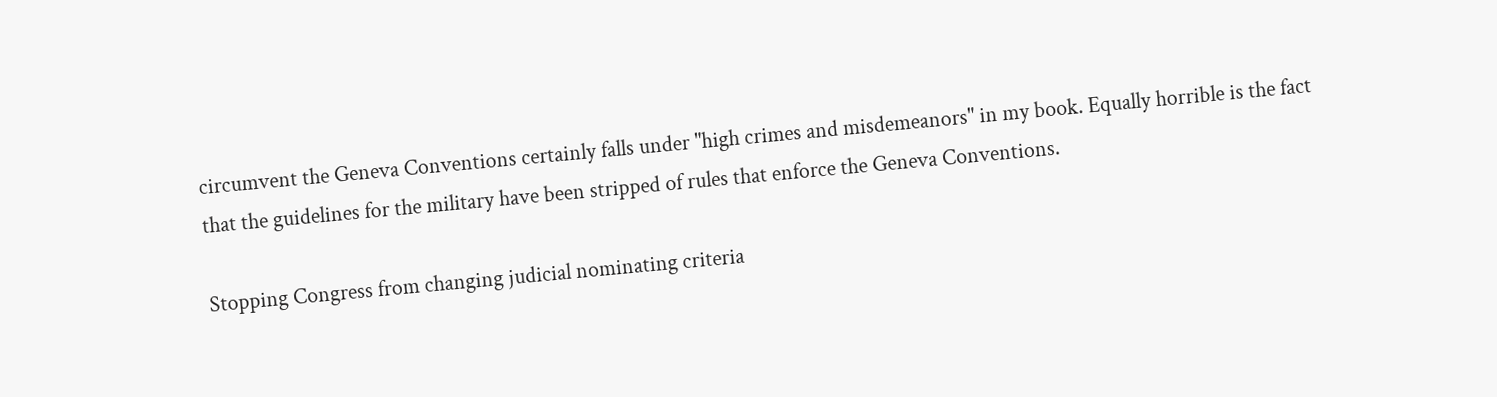circumvent the Geneva Conventions certainly falls under "high crimes and misdemeanors" in my book. Equally horrible is the fact that the guidelines for the military have been stripped of rules that enforce the Geneva Conventions.

Stopping Congress from changing judicial nominating criteria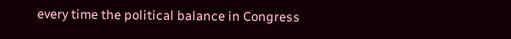every time the political balance in Congress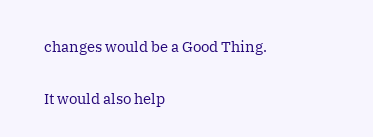changes would be a Good Thing.

It would also help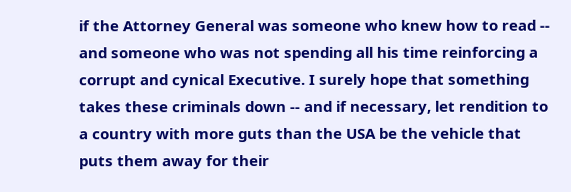if the Attorney General was someone who knew how to read -- and someone who was not spending all his time reinforcing a corrupt and cynical Executive. I surely hope that something takes these criminals down -- and if necessary, let rendition to a country with more guts than the USA be the vehicle that puts them away for their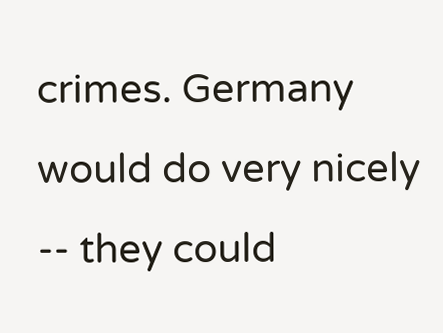crimes. Germany would do very nicely -- they could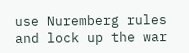use Nuremberg rules and lock up the war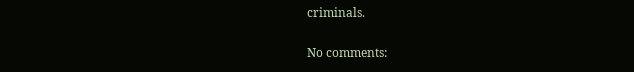criminals.

No comments: